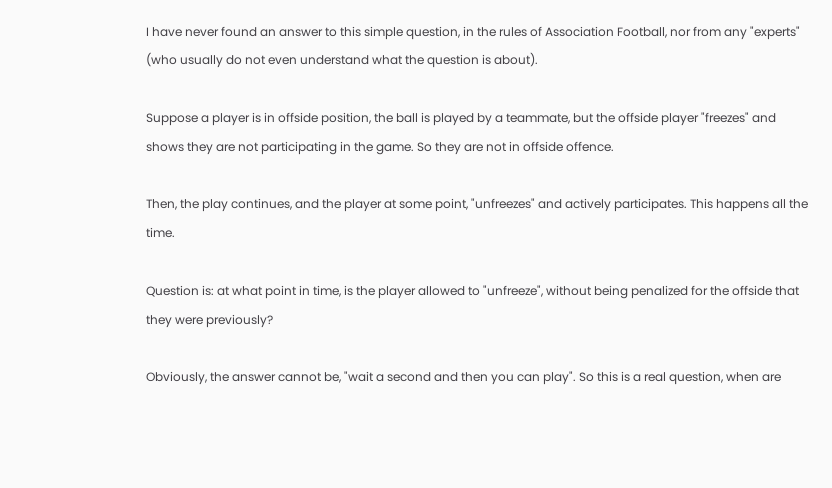I have never found an answer to this simple question, in the rules of Association Football, nor from any "experts" (who usually do not even understand what the question is about).

Suppose a player is in offside position, the ball is played by a teammate, but the offside player "freezes" and shows they are not participating in the game. So they are not in offside offence.

Then, the play continues, and the player at some point, "unfreezes" and actively participates. This happens all the time.

Question is: at what point in time, is the player allowed to "unfreeze", without being penalized for the offside that they were previously?

Obviously, the answer cannot be, "wait a second and then you can play". So this is a real question, when are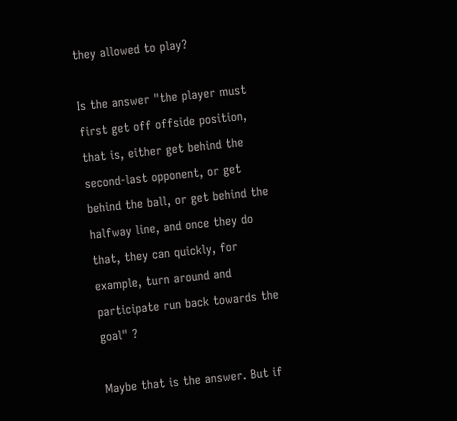they allowed to play?

Is the answer "the player must first get off offside position, that is, either get behind the second-last opponent, or get behind the ball, or get behind the halfway line, and once they do that, they can quickly, for example, turn around and participate run back towards the goal" ?

Maybe that is the answer. But if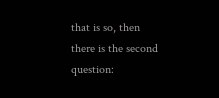that is so, then there is the second question: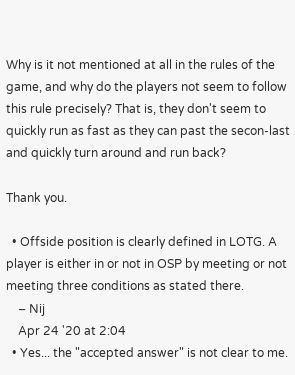Why is it not mentioned at all in the rules of the game, and why do the players not seem to follow this rule precisely? That is, they don't seem to quickly run as fast as they can past the secon-last and quickly turn around and run back?

Thank you.

  • Offside position is clearly defined in LOTG. A player is either in or not in OSP by meeting or not meeting three conditions as stated there.
    – Nij
    Apr 24 '20 at 2:04
  • Yes... the "accepted answer" is not clear to me.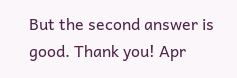But the second answer is good. Thank you! Apr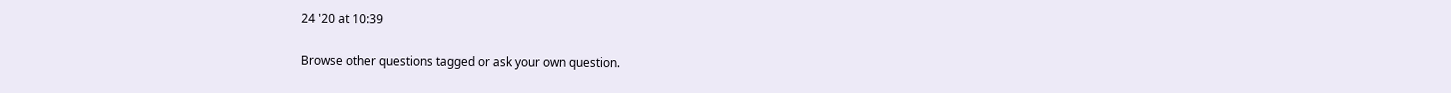24 '20 at 10:39

Browse other questions tagged or ask your own question.